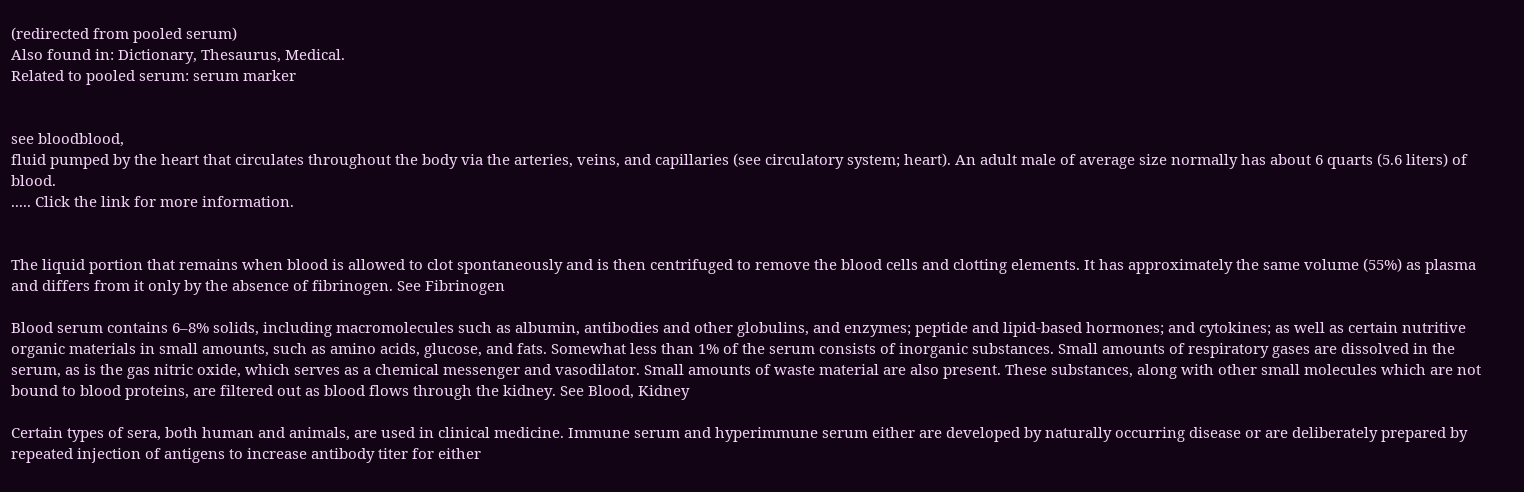(redirected from pooled serum)
Also found in: Dictionary, Thesaurus, Medical.
Related to pooled serum: serum marker


see bloodblood,
fluid pumped by the heart that circulates throughout the body via the arteries, veins, and capillaries (see circulatory system; heart). An adult male of average size normally has about 6 quarts (5.6 liters) of blood.
..... Click the link for more information.


The liquid portion that remains when blood is allowed to clot spontaneously and is then centrifuged to remove the blood cells and clotting elements. It has approximately the same volume (55%) as plasma and differs from it only by the absence of fibrinogen. See Fibrinogen

Blood serum contains 6–8% solids, including macromolecules such as albumin, antibodies and other globulins, and enzymes; peptide and lipid-based hormones; and cytokines; as well as certain nutritive organic materials in small amounts, such as amino acids, glucose, and fats. Somewhat less than 1% of the serum consists of inorganic substances. Small amounts of respiratory gases are dissolved in the serum, as is the gas nitric oxide, which serves as a chemical messenger and vasodilator. Small amounts of waste material are also present. These substances, along with other small molecules which are not bound to blood proteins, are filtered out as blood flows through the kidney. See Blood, Kidney

Certain types of sera, both human and animals, are used in clinical medicine. Immune serum and hyperimmune serum either are developed by naturally occurring disease or are deliberately prepared by repeated injection of antigens to increase antibody titer for either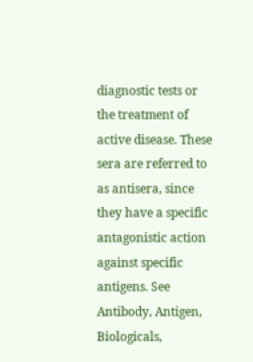diagnostic tests or the treatment of active disease. These sera are referred to as antisera, since they have a specific antagonistic action against specific antigens. See Antibody, Antigen, Biologicals,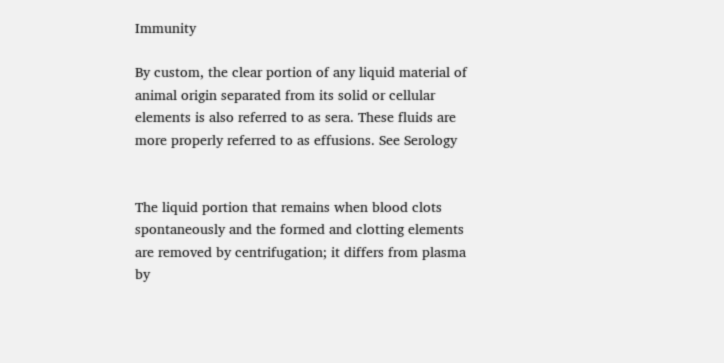Immunity

By custom, the clear portion of any liquid material of animal origin separated from its solid or cellular elements is also referred to as sera. These fluids are more properly referred to as effusions. See Serology


The liquid portion that remains when blood clots spontaneously and the formed and clotting elements are removed by centrifugation; it differs from plasma by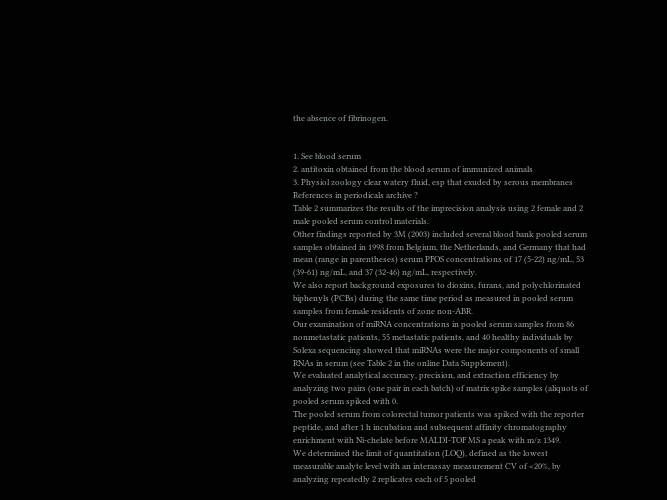the absence of fibrinogen.


1. See blood serum
2. antitoxin obtained from the blood serum of immunized animals
3. Physiol zoology clear watery fluid, esp that exuded by serous membranes
References in periodicals archive ?
Table 2 summarizes the results of the imprecision analysis using 2 female and 2 male pooled serum control materials.
Other findings reported by 3M (2003) included several blood bank pooled serum samples obtained in 1998 from Belgium, the Netherlands, and Germany that had mean (range in parentheses) serum PFOS concentrations of 17 (5-22) ng/mL, 53 (39-61) ng/mL, and 37 (32-46) ng/mL, respectively.
We also report background exposures to dioxins, furans, and polychlorinated biphenyls (PCBs) during the same time period as measured in pooled serum samples from female residents of zone non-ABR.
Our examination of miRNA concentrations in pooled serum samples from 86 nonmetastatic patients, 55 metastatic patients, and 40 healthy individuals by Solexa sequencing showed that miRNAs were the major components of small RNAs in serum (see Table 2 in the online Data Supplement).
We evaluated analytical accuracy, precision, and extraction efficiency by analyzing two pairs (one pair in each batch) of matrix spike samples (aliquots of pooled serum spiked with 0.
The pooled serum from colorectal tumor patients was spiked with the reporter peptide, and after 1 h incubation and subsequent affinity chromatography enrichment with Ni-chelate before MALDI-TOF MS a peak with m/z 1349.
We determined the limit of quantitation (LOQ), defined as the lowest measurable analyte level with an interassay measurement CV of <20%, by analyzing repeatedly 2 replicates each of 5 pooled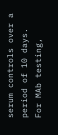serum controls over a period of 10 days.
For MAb testing,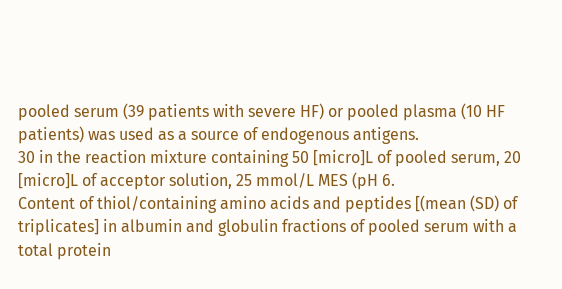pooled serum (39 patients with severe HF) or pooled plasma (10 HF patients) was used as a source of endogenous antigens.
30 in the reaction mixture containing 50 [micro]L of pooled serum, 20 [micro]L of acceptor solution, 25 mmol/L MES (pH 6.
Content of thiol/containing amino acids and peptides [(mean (SD) of triplicates] in albumin and globulin fractions of pooled serum with a total protein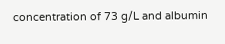concentration of 73 g/L and albumin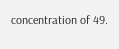concentration of 49.